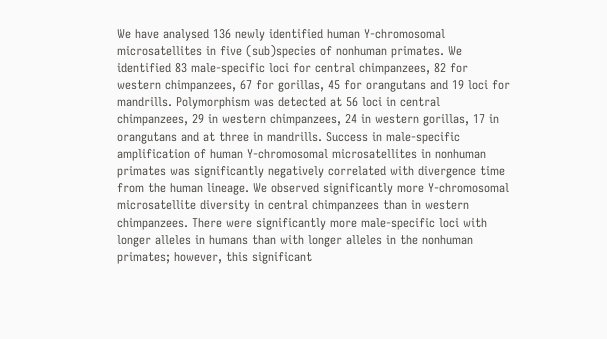We have analysed 136 newly identified human Y-chromosomal microsatellites in five (sub)species of nonhuman primates. We identified 83 male-specific loci for central chimpanzees, 82 for western chimpanzees, 67 for gorillas, 45 for orangutans and 19 loci for mandrills. Polymorphism was detected at 56 loci in central chimpanzees, 29 in western chimpanzees, 24 in western gorillas, 17 in orangutans and at three in mandrills. Success in male-specific amplification of human Y-chromosomal microsatellites in nonhuman primates was significantly negatively correlated with divergence time from the human lineage. We observed significantly more Y-chromosomal microsatellite diversity in central chimpanzees than in western chimpanzees. There were significantly more male-specific loci with longer alleles in humans than with longer alleles in the nonhuman primates; however, this significant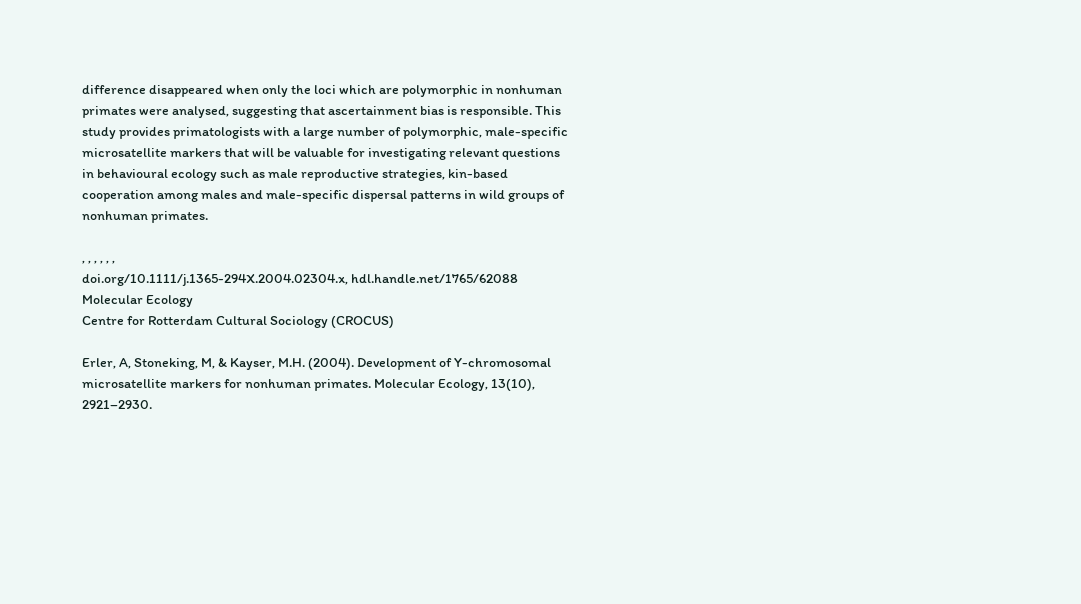difference disappeared when only the loci which are polymorphic in nonhuman primates were analysed, suggesting that ascertainment bias is responsible. This study provides primatologists with a large number of polymorphic, male-specific microsatellite markers that will be valuable for investigating relevant questions in behavioural ecology such as male reproductive strategies, kin-based cooperation among males and male-specific dispersal patterns in wild groups of nonhuman primates.

, , , , , ,
doi.org/10.1111/j.1365-294X.2004.02304.x, hdl.handle.net/1765/62088
Molecular Ecology
Centre for Rotterdam Cultural Sociology (CROCUS)

Erler, A, Stoneking, M, & Kayser, M.H. (2004). Development of Y-chromosomal microsatellite markers for nonhuman primates. Molecular Ecology, 13(10), 2921–2930.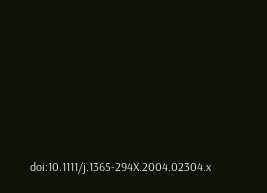doi:10.1111/j.1365-294X.2004.02304.x